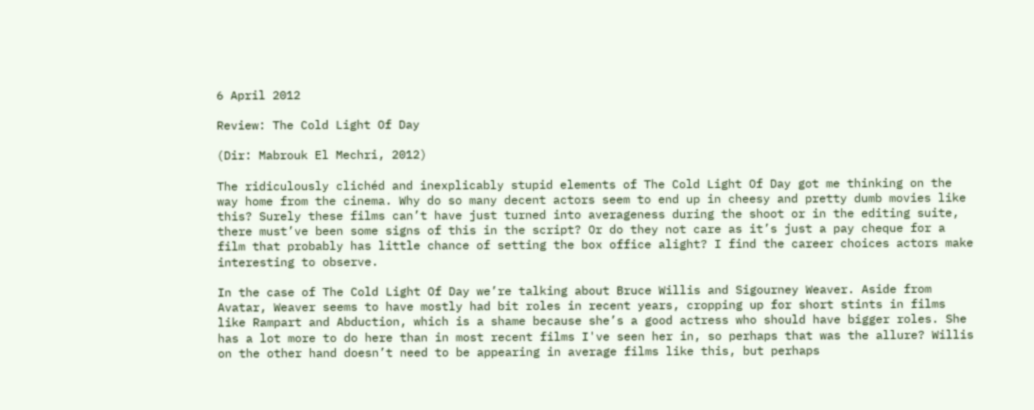6 April 2012

Review: The Cold Light Of Day

(Dir: Mabrouk El Mechri, 2012)

The ridiculously clichéd and inexplicably stupid elements of The Cold Light Of Day got me thinking on the way home from the cinema. Why do so many decent actors seem to end up in cheesy and pretty dumb movies like this? Surely these films can’t have just turned into averageness during the shoot or in the editing suite, there must’ve been some signs of this in the script? Or do they not care as it’s just a pay cheque for a film that probably has little chance of setting the box office alight? I find the career choices actors make interesting to observe.

In the case of The Cold Light Of Day we’re talking about Bruce Willis and Sigourney Weaver. Aside from Avatar, Weaver seems to have mostly had bit roles in recent years, cropping up for short stints in films like Rampart and Abduction, which is a shame because she’s a good actress who should have bigger roles. She has a lot more to do here than in most recent films I've seen her in, so perhaps that was the allure? Willis on the other hand doesn’t need to be appearing in average films like this, but perhaps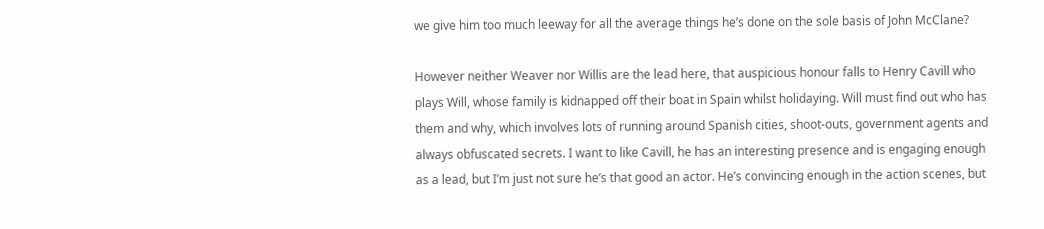we give him too much leeway for all the average things he’s done on the sole basis of John McClane?

However neither Weaver nor Willis are the lead here, that auspicious honour falls to Henry Cavill who plays Will, whose family is kidnapped off their boat in Spain whilst holidaying. Will must find out who has them and why, which involves lots of running around Spanish cities, shoot-outs, government agents and always obfuscated secrets. I want to like Cavill, he has an interesting presence and is engaging enough as a lead, but I’m just not sure he’s that good an actor. He’s convincing enough in the action scenes, but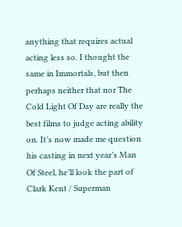anything that requires actual acting less so. I thought the same in Immortals, but then perhaps neither that nor The Cold Light Of Day are really the best films to judge acting ability on. It’s now made me question his casting in next year’s Man Of Steel, he’ll look the part of Clark Kent / Superman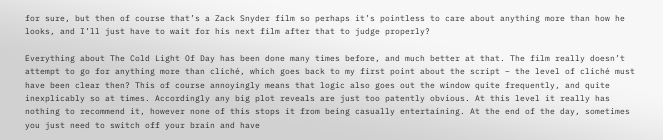for sure, but then of course that’s a Zack Snyder film so perhaps it’s pointless to care about anything more than how he looks, and I’ll just have to wait for his next film after that to judge properly?

Everything about The Cold Light Of Day has been done many times before, and much better at that. The film really doesn’t attempt to go for anything more than cliché, which goes back to my first point about the script – the level of cliché must have been clear then? This of course annoyingly means that logic also goes out the window quite frequently, and quite inexplicably so at times. Accordingly any big plot reveals are just too patently obvious. At this level it really has nothing to recommend it, however none of this stops it from being casually entertaining. At the end of the day, sometimes you just need to switch off your brain and have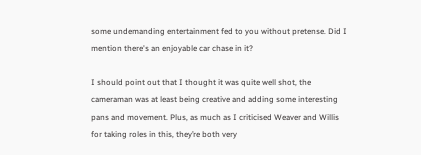some undemanding entertainment fed to you without pretense. Did I mention there's an enjoyable car chase in it?

I should point out that I thought it was quite well shot, the cameraman was at least being creative and adding some interesting pans and movement. Plus, as much as I criticised Weaver and Willis for taking roles in this, they’re both very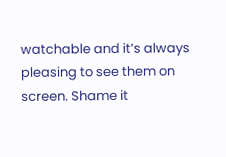watchable and it’s always pleasing to see them on screen. Shame it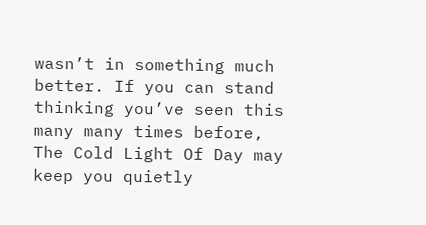wasn’t in something much better. If you can stand thinking you’ve seen this many many times before, The Cold Light Of Day may keep you quietly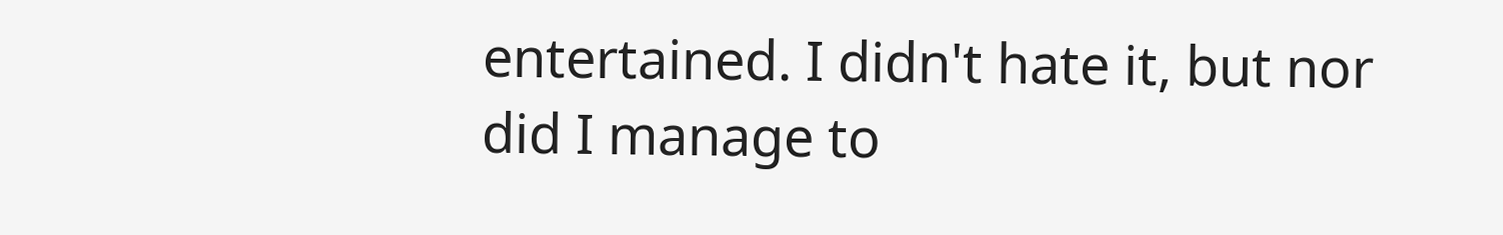entertained. I didn't hate it, but nor did I manage to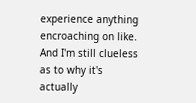experience anything encroaching on like. And I'm still clueless as to why it's actually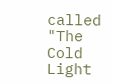called "The Cold Light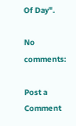Of Day".

No comments:

Post a Comment